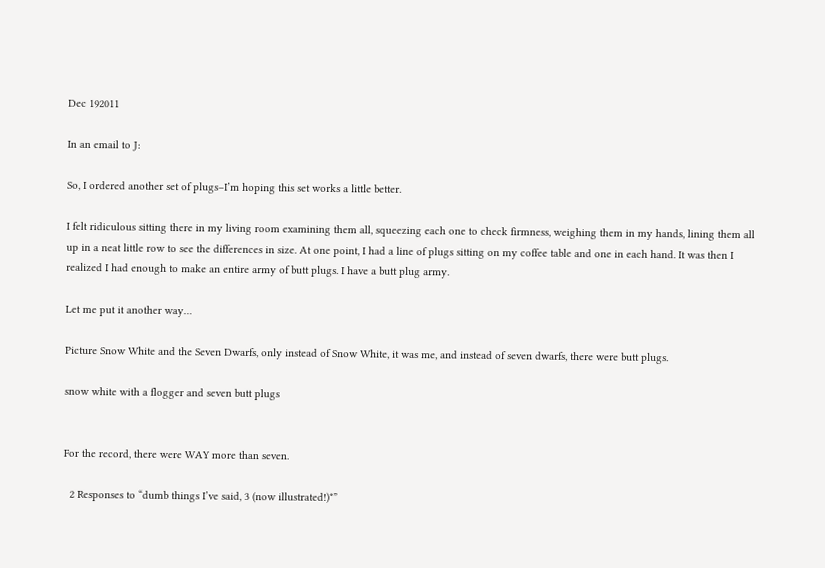Dec 192011

In an email to J:

So, I ordered another set of plugs–I’m hoping this set works a little better.

I felt ridiculous sitting there in my living room examining them all, squeezing each one to check firmness, weighing them in my hands, lining them all up in a neat little row to see the differences in size. At one point, I had a line of plugs sitting on my coffee table and one in each hand. It was then I realized I had enough to make an entire army of butt plugs. I have a butt plug army.

Let me put it another way…

Picture Snow White and the Seven Dwarfs, only instead of Snow White, it was me, and instead of seven dwarfs, there were butt plugs.

snow white with a flogger and seven butt plugs


For the record, there were WAY more than seven.

  2 Responses to “dumb things I’ve said, 3 (now illustrated!)*”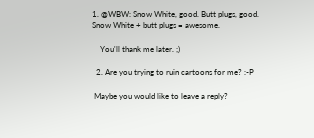1. @WBW: Snow White, good. Butt plugs, good. Snow White + butt plugs = awesome.

    You'll thank me later. ;)

  2. Are you trying to ruin cartoons for me? :-P

 Maybe you would like to leave a reply?